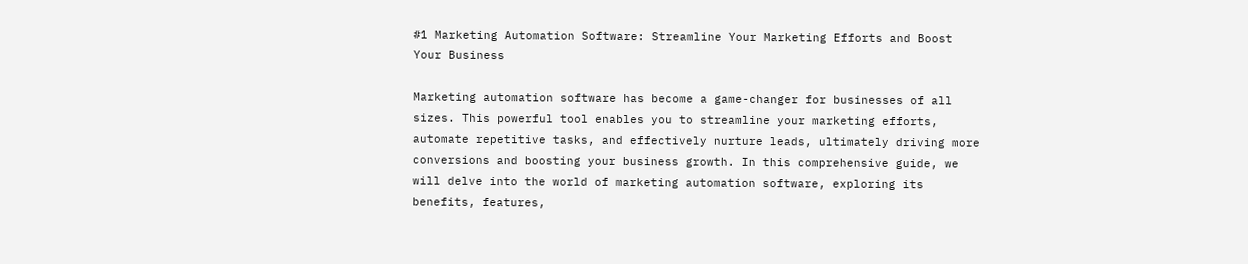#1 Marketing Automation Software: Streamline Your Marketing Efforts and Boost Your Business

Marketing automation software has become a game-changer for businesses of all sizes. This powerful tool enables you to streamline your marketing efforts, automate repetitive tasks, and effectively nurture leads, ultimately driving more conversions and boosting your business growth. In this comprehensive guide, we will delve into the world of marketing automation software, exploring its benefits, features,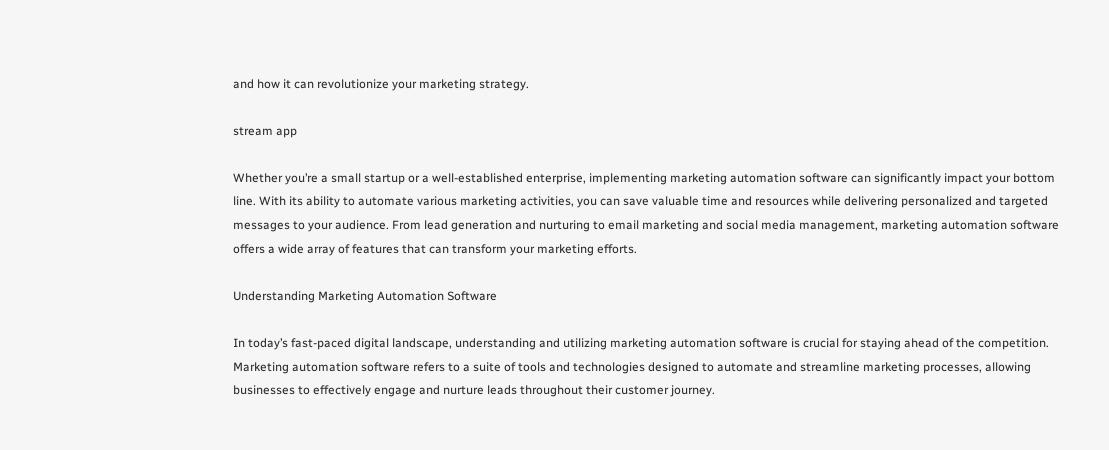and how it can revolutionize your marketing strategy.

stream app

Whether you’re a small startup or a well-established enterprise, implementing marketing automation software can significantly impact your bottom line. With its ability to automate various marketing activities, you can save valuable time and resources while delivering personalized and targeted messages to your audience. From lead generation and nurturing to email marketing and social media management, marketing automation software offers a wide array of features that can transform your marketing efforts.

Understanding Marketing Automation Software

In today’s fast-paced digital landscape, understanding and utilizing marketing automation software is crucial for staying ahead of the competition. Marketing automation software refers to a suite of tools and technologies designed to automate and streamline marketing processes, allowing businesses to effectively engage and nurture leads throughout their customer journey.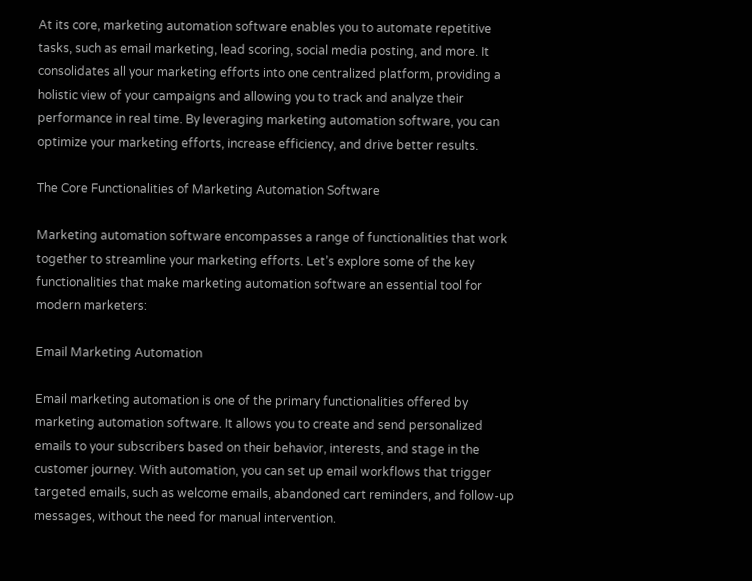At its core, marketing automation software enables you to automate repetitive tasks, such as email marketing, lead scoring, social media posting, and more. It consolidates all your marketing efforts into one centralized platform, providing a holistic view of your campaigns and allowing you to track and analyze their performance in real time. By leveraging marketing automation software, you can optimize your marketing efforts, increase efficiency, and drive better results.

The Core Functionalities of Marketing Automation Software

Marketing automation software encompasses a range of functionalities that work together to streamline your marketing efforts. Let’s explore some of the key functionalities that make marketing automation software an essential tool for modern marketers:

Email Marketing Automation

Email marketing automation is one of the primary functionalities offered by marketing automation software. It allows you to create and send personalized emails to your subscribers based on their behavior, interests, and stage in the customer journey. With automation, you can set up email workflows that trigger targeted emails, such as welcome emails, abandoned cart reminders, and follow-up messages, without the need for manual intervention.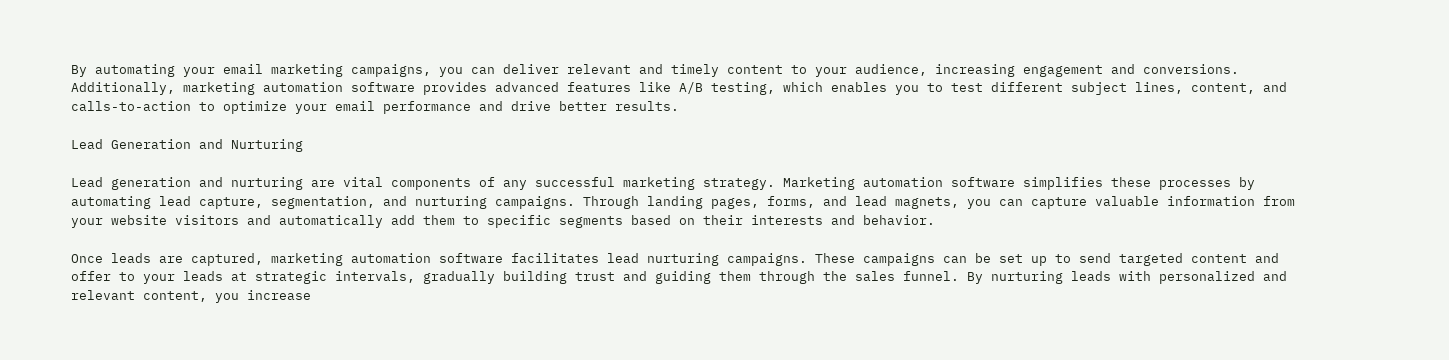By automating your email marketing campaigns, you can deliver relevant and timely content to your audience, increasing engagement and conversions. Additionally, marketing automation software provides advanced features like A/B testing, which enables you to test different subject lines, content, and calls-to-action to optimize your email performance and drive better results.

Lead Generation and Nurturing

Lead generation and nurturing are vital components of any successful marketing strategy. Marketing automation software simplifies these processes by automating lead capture, segmentation, and nurturing campaigns. Through landing pages, forms, and lead magnets, you can capture valuable information from your website visitors and automatically add them to specific segments based on their interests and behavior.

Once leads are captured, marketing automation software facilitates lead nurturing campaigns. These campaigns can be set up to send targeted content and offer to your leads at strategic intervals, gradually building trust and guiding them through the sales funnel. By nurturing leads with personalized and relevant content, you increase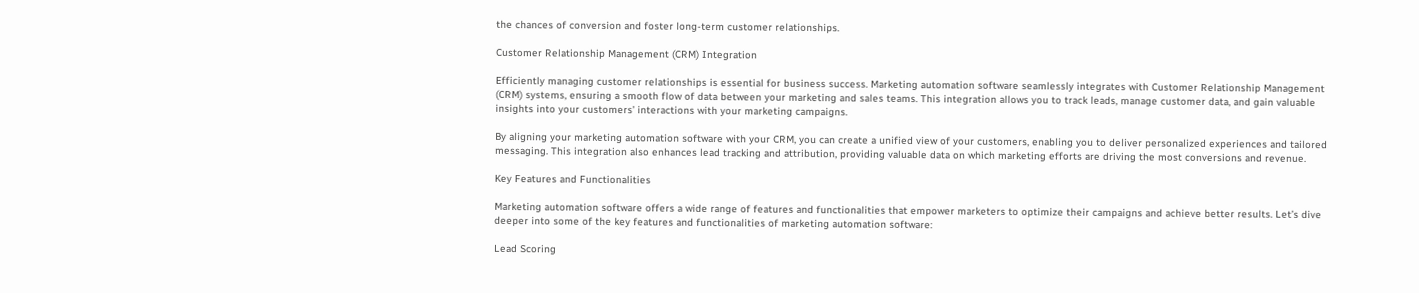the chances of conversion and foster long-term customer relationships.

Customer Relationship Management (CRM) Integration

Efficiently managing customer relationships is essential for business success. Marketing automation software seamlessly integrates with Customer Relationship Management (CRM) systems, ensuring a smooth flow of data between your marketing and sales teams. This integration allows you to track leads, manage customer data, and gain valuable insights into your customers’ interactions with your marketing campaigns.

By aligning your marketing automation software with your CRM, you can create a unified view of your customers, enabling you to deliver personalized experiences and tailored messaging. This integration also enhances lead tracking and attribution, providing valuable data on which marketing efforts are driving the most conversions and revenue.

Key Features and Functionalities

Marketing automation software offers a wide range of features and functionalities that empower marketers to optimize their campaigns and achieve better results. Let’s dive deeper into some of the key features and functionalities of marketing automation software:

Lead Scoring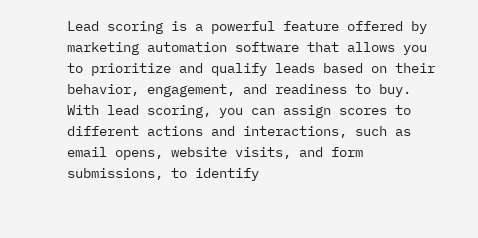Lead scoring is a powerful feature offered by marketing automation software that allows you to prioritize and qualify leads based on their behavior, engagement, and readiness to buy. With lead scoring, you can assign scores to different actions and interactions, such as email opens, website visits, and form submissions, to identify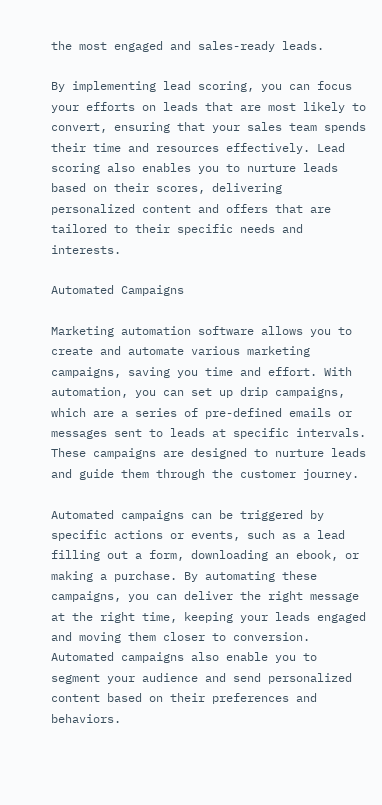the most engaged and sales-ready leads.

By implementing lead scoring, you can focus your efforts on leads that are most likely to convert, ensuring that your sales team spends their time and resources effectively. Lead scoring also enables you to nurture leads based on their scores, delivering personalized content and offers that are tailored to their specific needs and interests.

Automated Campaigns

Marketing automation software allows you to create and automate various marketing campaigns, saving you time and effort. With automation, you can set up drip campaigns, which are a series of pre-defined emails or messages sent to leads at specific intervals. These campaigns are designed to nurture leads and guide them through the customer journey.

Automated campaigns can be triggered by specific actions or events, such as a lead filling out a form, downloading an ebook, or making a purchase. By automating these campaigns, you can deliver the right message at the right time, keeping your leads engaged and moving them closer to conversion. Automated campaigns also enable you to segment your audience and send personalized content based on their preferences and behaviors.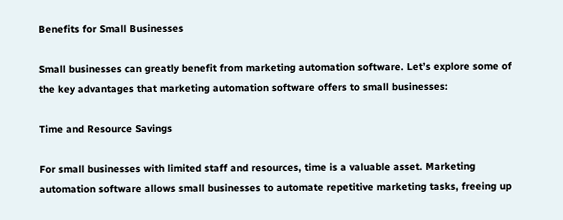Benefits for Small Businesses

Small businesses can greatly benefit from marketing automation software. Let’s explore some of the key advantages that marketing automation software offers to small businesses:

Time and Resource Savings

For small businesses with limited staff and resources, time is a valuable asset. Marketing automation software allows small businesses to automate repetitive marketing tasks, freeing up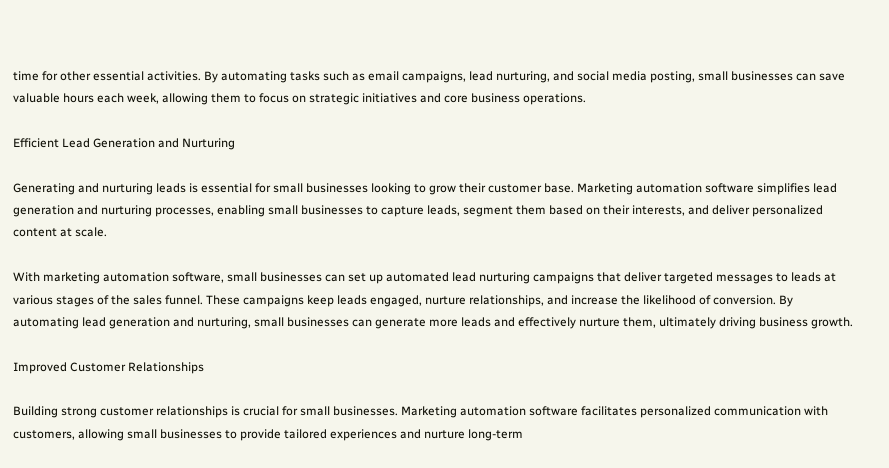time for other essential activities. By automating tasks such as email campaigns, lead nurturing, and social media posting, small businesses can save valuable hours each week, allowing them to focus on strategic initiatives and core business operations.

Efficient Lead Generation and Nurturing

Generating and nurturing leads is essential for small businesses looking to grow their customer base. Marketing automation software simplifies lead generation and nurturing processes, enabling small businesses to capture leads, segment them based on their interests, and deliver personalized content at scale.

With marketing automation software, small businesses can set up automated lead nurturing campaigns that deliver targeted messages to leads at various stages of the sales funnel. These campaigns keep leads engaged, nurture relationships, and increase the likelihood of conversion. By automating lead generation and nurturing, small businesses can generate more leads and effectively nurture them, ultimately driving business growth.

Improved Customer Relationships

Building strong customer relationships is crucial for small businesses. Marketing automation software facilitates personalized communication with customers, allowing small businesses to provide tailored experiences and nurture long-term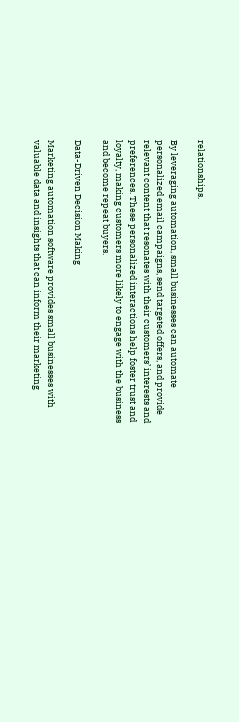relationships.

By leveraging automation, small businesses can automate personalized email campaigns, send targeted offers, and provide relevant content that resonates with their customers’ interests and preferences. These personalized interactions help foster trust and loyalty, making customers more likely to engage with the business and become repeat buyers.

Data-Driven Decision Making

Marketing automation software provides small businesses with valuable data and insights that can inform their marketing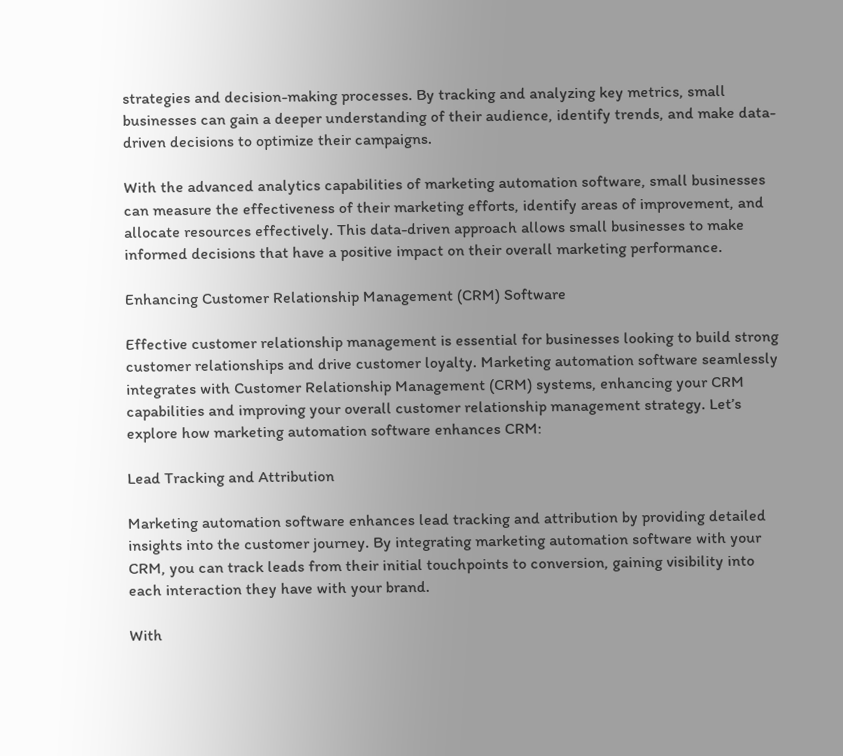strategies and decision-making processes. By tracking and analyzing key metrics, small businesses can gain a deeper understanding of their audience, identify trends, and make data-driven decisions to optimize their campaigns.

With the advanced analytics capabilities of marketing automation software, small businesses can measure the effectiveness of their marketing efforts, identify areas of improvement, and allocate resources effectively. This data-driven approach allows small businesses to make informed decisions that have a positive impact on their overall marketing performance.

Enhancing Customer Relationship Management (CRM) Software

Effective customer relationship management is essential for businesses looking to build strong customer relationships and drive customer loyalty. Marketing automation software seamlessly integrates with Customer Relationship Management (CRM) systems, enhancing your CRM capabilities and improving your overall customer relationship management strategy. Let’s explore how marketing automation software enhances CRM:

Lead Tracking and Attribution

Marketing automation software enhances lead tracking and attribution by providing detailed insights into the customer journey. By integrating marketing automation software with your CRM, you can track leads from their initial touchpoints to conversion, gaining visibility into each interaction they have with your brand.

With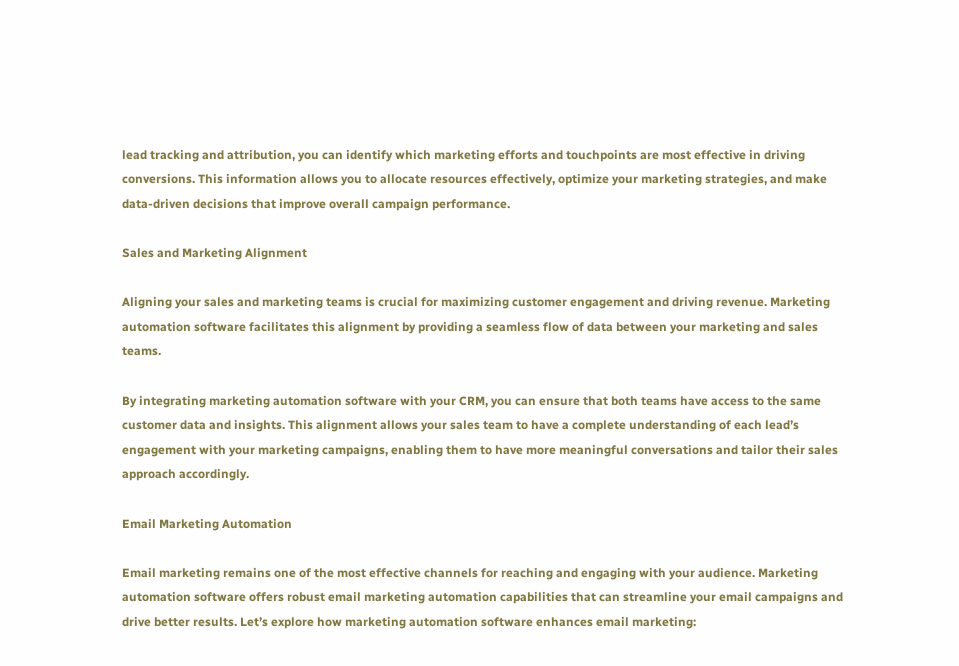lead tracking and attribution, you can identify which marketing efforts and touchpoints are most effective in driving conversions. This information allows you to allocate resources effectively, optimize your marketing strategies, and make data-driven decisions that improve overall campaign performance.

Sales and Marketing Alignment

Aligning your sales and marketing teams is crucial for maximizing customer engagement and driving revenue. Marketing automation software facilitates this alignment by providing a seamless flow of data between your marketing and sales teams.

By integrating marketing automation software with your CRM, you can ensure that both teams have access to the same customer data and insights. This alignment allows your sales team to have a complete understanding of each lead’s engagement with your marketing campaigns, enabling them to have more meaningful conversations and tailor their sales approach accordingly.

Email Marketing Automation

Email marketing remains one of the most effective channels for reaching and engaging with your audience. Marketing automation software offers robust email marketing automation capabilities that can streamline your email campaigns and drive better results. Let’s explore how marketing automation software enhances email marketing: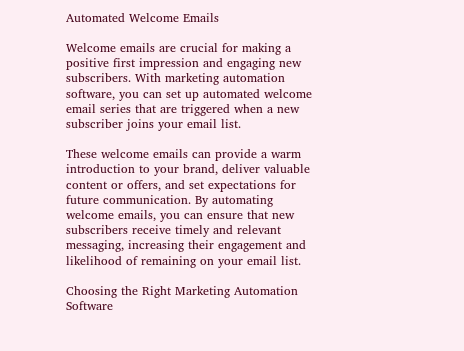Automated Welcome Emails

Welcome emails are crucial for making a positive first impression and engaging new subscribers. With marketing automation software, you can set up automated welcome email series that are triggered when a new subscriber joins your email list.

These welcome emails can provide a warm introduction to your brand, deliver valuable content or offers, and set expectations for future communication. By automating welcome emails, you can ensure that new subscribers receive timely and relevant messaging, increasing their engagement and likelihood of remaining on your email list.

Choosing the Right Marketing Automation Software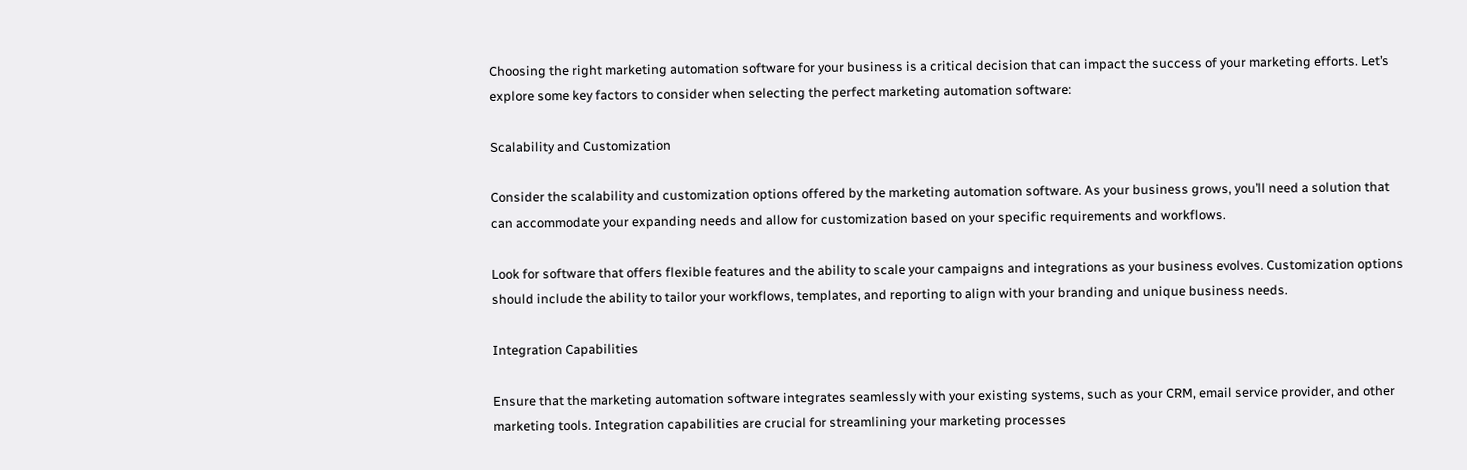Choosing the right marketing automation software for your business is a critical decision that can impact the success of your marketing efforts. Let’s explore some key factors to consider when selecting the perfect marketing automation software:

Scalability and Customization

Consider the scalability and customization options offered by the marketing automation software. As your business grows, you’ll need a solution that can accommodate your expanding needs and allow for customization based on your specific requirements and workflows.

Look for software that offers flexible features and the ability to scale your campaigns and integrations as your business evolves. Customization options should include the ability to tailor your workflows, templates, and reporting to align with your branding and unique business needs.

Integration Capabilities

Ensure that the marketing automation software integrates seamlessly with your existing systems, such as your CRM, email service provider, and other marketing tools. Integration capabilities are crucial for streamlining your marketing processes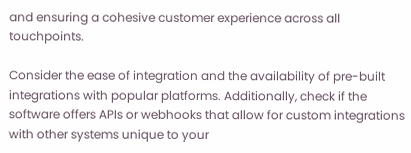and ensuring a cohesive customer experience across all touchpoints.

Consider the ease of integration and the availability of pre-built integrations with popular platforms. Additionally, check if the software offers APIs or webhooks that allow for custom integrations with other systems unique to your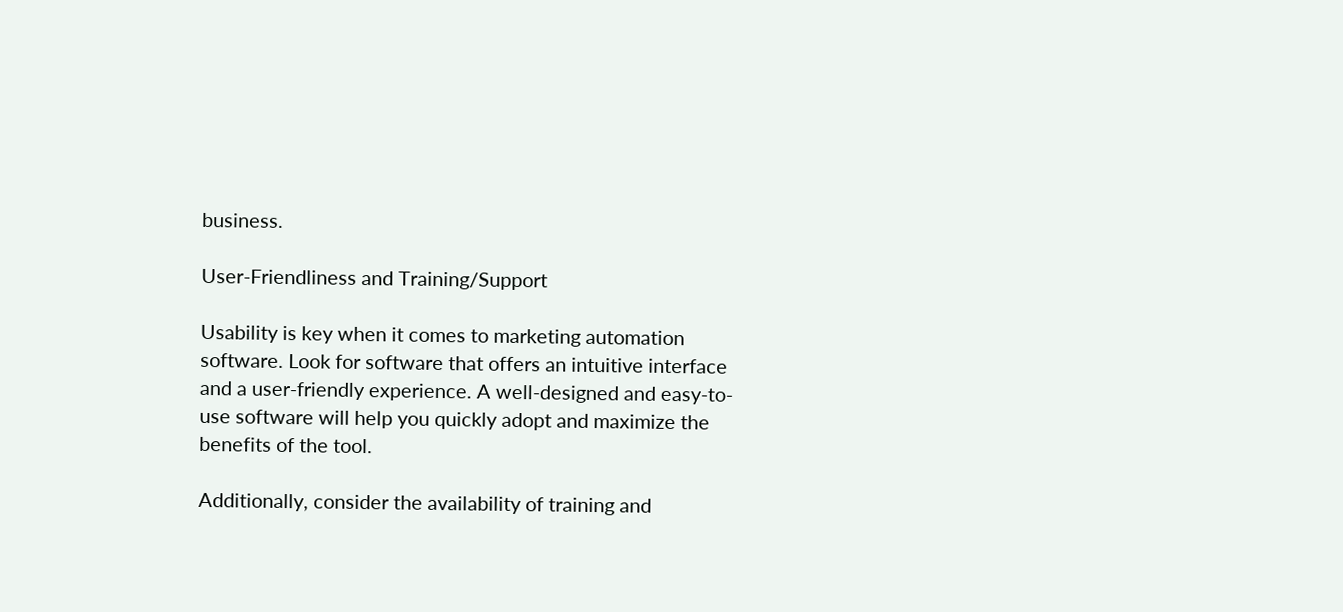business.

User-Friendliness and Training/Support

Usability is key when it comes to marketing automation software. Look for software that offers an intuitive interface and a user-friendly experience. A well-designed and easy-to-use software will help you quickly adopt and maximize the benefits of the tool.

Additionally, consider the availability of training and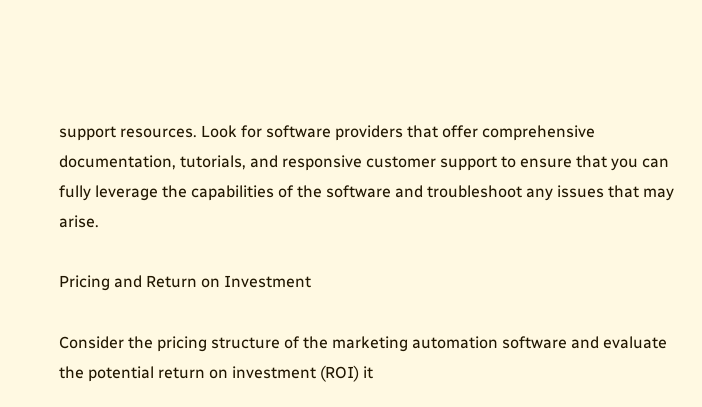support resources. Look for software providers that offer comprehensive documentation, tutorials, and responsive customer support to ensure that you can fully leverage the capabilities of the software and troubleshoot any issues that may arise.

Pricing and Return on Investment

Consider the pricing structure of the marketing automation software and evaluate the potential return on investment (ROI) it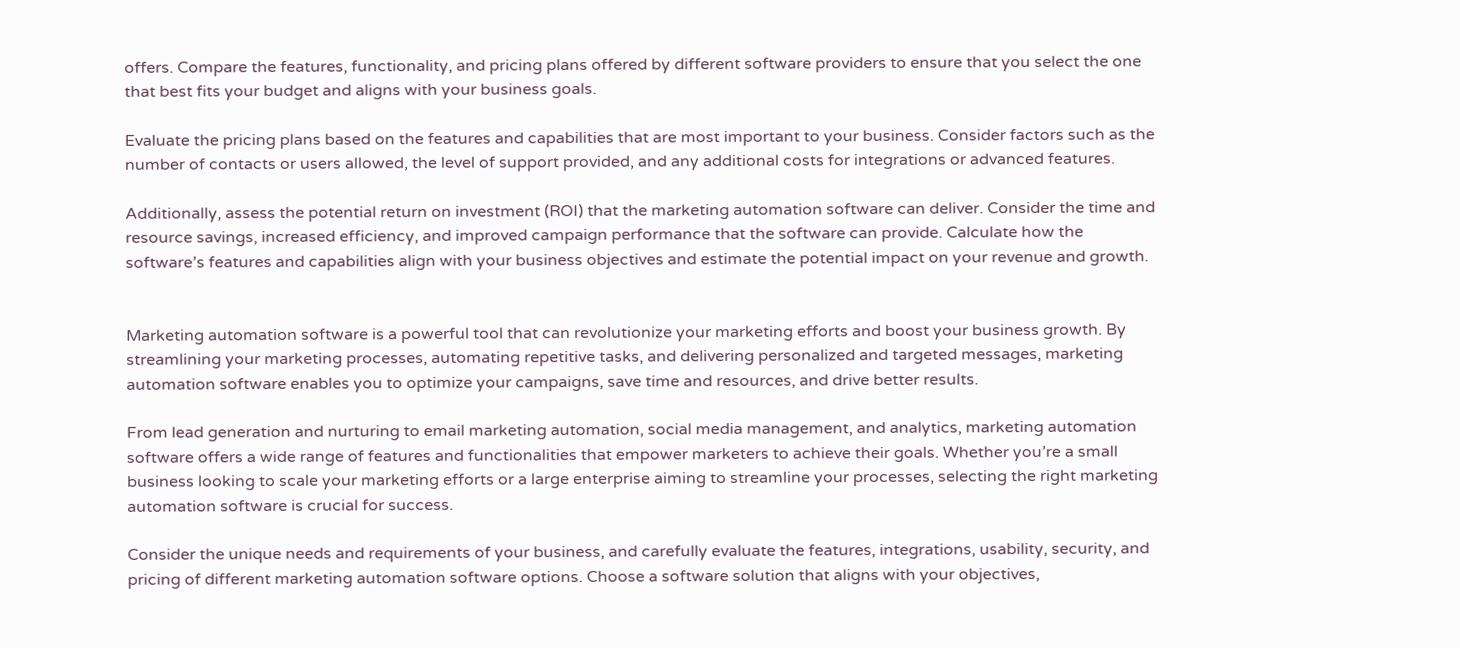offers. Compare the features, functionality, and pricing plans offered by different software providers to ensure that you select the one that best fits your budget and aligns with your business goals.

Evaluate the pricing plans based on the features and capabilities that are most important to your business. Consider factors such as the number of contacts or users allowed, the level of support provided, and any additional costs for integrations or advanced features.

Additionally, assess the potential return on investment (ROI) that the marketing automation software can deliver. Consider the time and resource savings, increased efficiency, and improved campaign performance that the software can provide. Calculate how the software’s features and capabilities align with your business objectives and estimate the potential impact on your revenue and growth.


Marketing automation software is a powerful tool that can revolutionize your marketing efforts and boost your business growth. By streamlining your marketing processes, automating repetitive tasks, and delivering personalized and targeted messages, marketing automation software enables you to optimize your campaigns, save time and resources, and drive better results.

From lead generation and nurturing to email marketing automation, social media management, and analytics, marketing automation software offers a wide range of features and functionalities that empower marketers to achieve their goals. Whether you’re a small business looking to scale your marketing efforts or a large enterprise aiming to streamline your processes, selecting the right marketing automation software is crucial for success.

Consider the unique needs and requirements of your business, and carefully evaluate the features, integrations, usability, security, and pricing of different marketing automation software options. Choose a software solution that aligns with your objectives,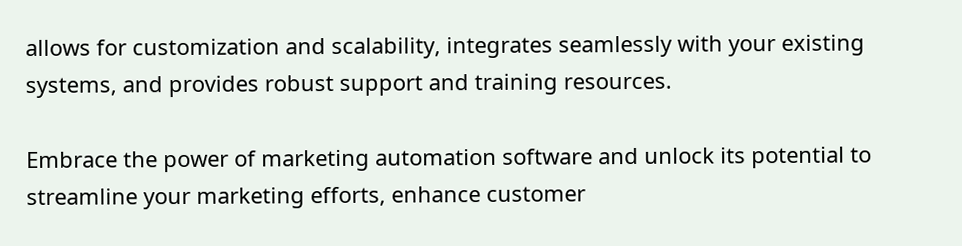allows for customization and scalability, integrates seamlessly with your existing systems, and provides robust support and training resources.

Embrace the power of marketing automation software and unlock its potential to streamline your marketing efforts, enhance customer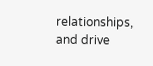relationships, and drive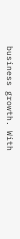business growth. With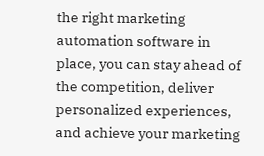the right marketing automation software in place, you can stay ahead of the competition, deliver personalized experiences, and achieve your marketing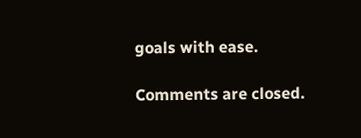goals with ease.

Comments are closed.